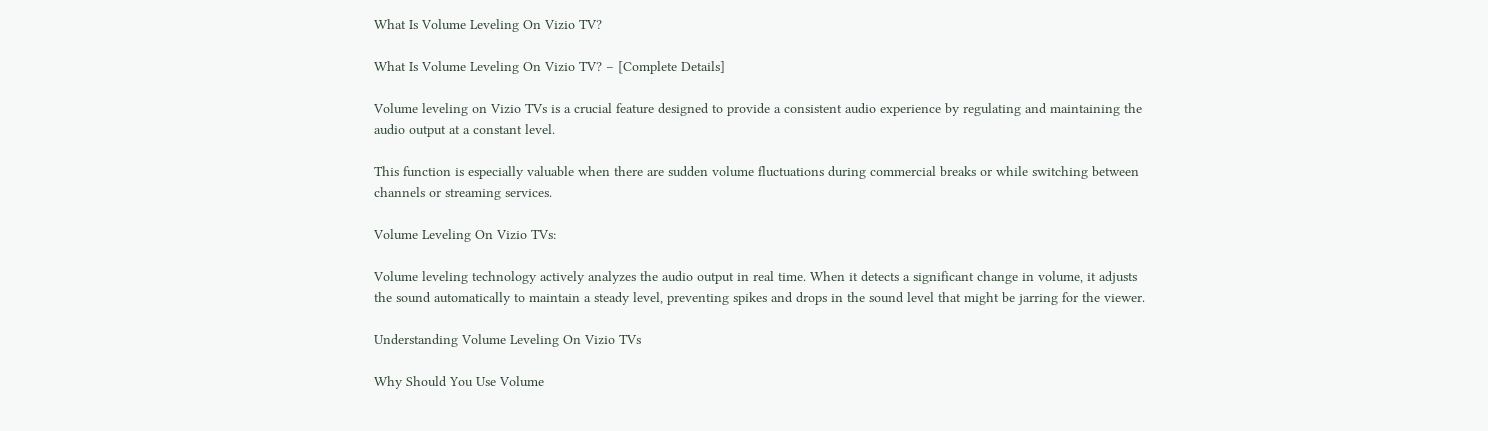What Is Volume Leveling On Vizio TV?

What Is Volume Leveling On Vizio TV? – [Complete Details]

Volume leveling on Vizio TVs is a crucial feature designed to provide a consistent audio experience by regulating and maintaining the audio output at a constant level.

This function is especially valuable when there are sudden volume fluctuations during commercial breaks or while switching between channels or streaming services.

Volume Leveling On Vizio TVs:

Volume leveling technology actively analyzes the audio output in real time. When it detects a significant change in volume, it adjusts the sound automatically to maintain a steady level, preventing spikes and drops in the sound level that might be jarring for the viewer.

Understanding Volume Leveling On Vizio TVs

Why Should You Use Volume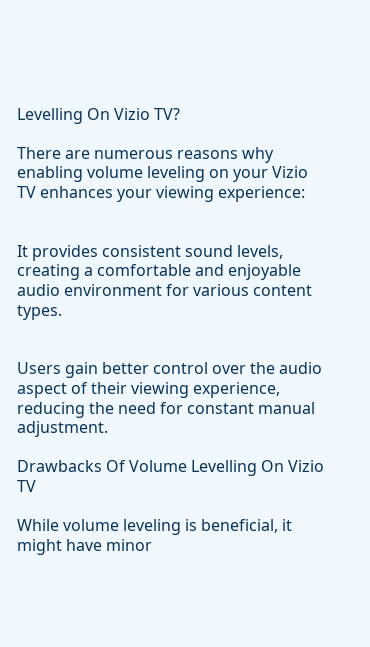Levelling On Vizio TV?

There are numerous reasons why enabling volume leveling on your Vizio TV enhances your viewing experience:


It provides consistent sound levels, creating a comfortable and enjoyable audio environment for various content types.


Users gain better control over the audio aspect of their viewing experience, reducing the need for constant manual adjustment.

Drawbacks Of Volume Levelling On Vizio TV

While volume leveling is beneficial, it might have minor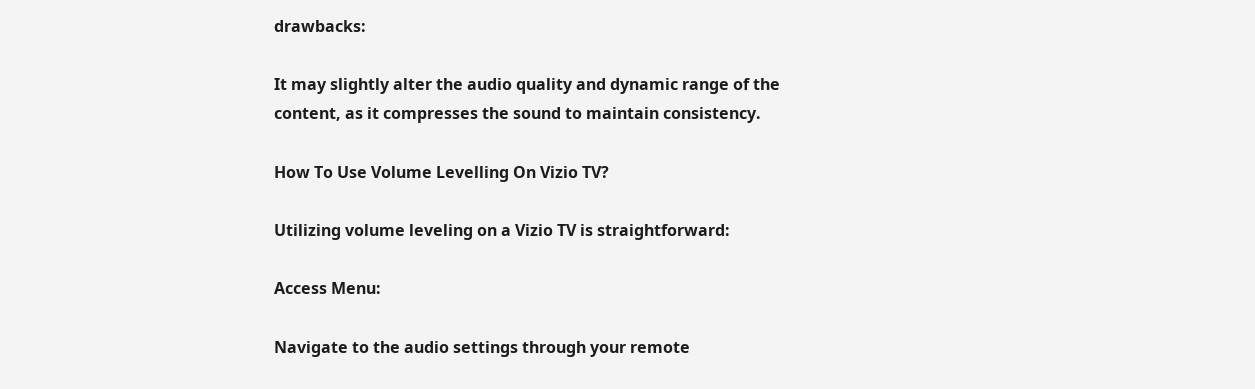drawbacks:

It may slightly alter the audio quality and dynamic range of the content, as it compresses the sound to maintain consistency.

How To Use Volume Levelling On Vizio TV?

Utilizing volume leveling on a Vizio TV is straightforward:

Access Menu:

Navigate to the audio settings through your remote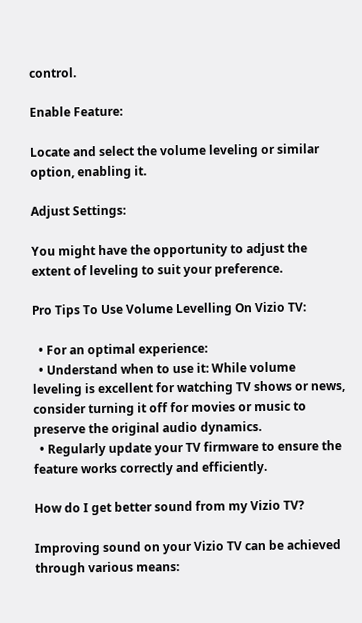control.

Enable Feature:

Locate and select the volume leveling or similar option, enabling it.

Adjust Settings:

You might have the opportunity to adjust the extent of leveling to suit your preference.

Pro Tips To Use Volume Levelling On Vizio TV:

  • For an optimal experience:
  • Understand when to use it: While volume leveling is excellent for watching TV shows or news, consider turning it off for movies or music to preserve the original audio dynamics.
  • Regularly update your TV firmware to ensure the feature works correctly and efficiently.

How do I get better sound from my Vizio TV?

Improving sound on your Vizio TV can be achieved through various means: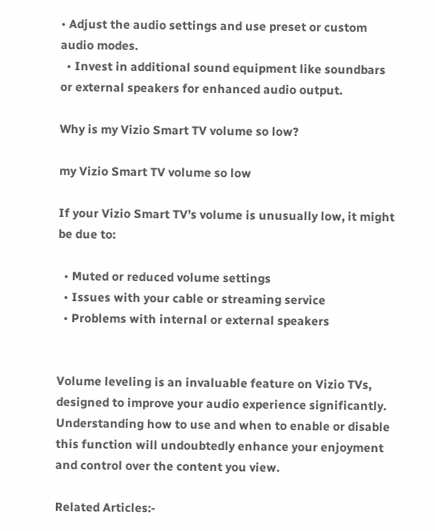• Adjust the audio settings and use preset or custom audio modes.
  • Invest in additional sound equipment like soundbars or external speakers for enhanced audio output.

Why is my Vizio Smart TV volume so low?

my Vizio Smart TV volume so low

If your Vizio Smart TV’s volume is unusually low, it might be due to:

  • Muted or reduced volume settings
  • Issues with your cable or streaming service
  • Problems with internal or external speakers


Volume leveling is an invaluable feature on Vizio TVs, designed to improve your audio experience significantly. Understanding how to use and when to enable or disable this function will undoubtedly enhance your enjoyment and control over the content you view.

Related Articles:-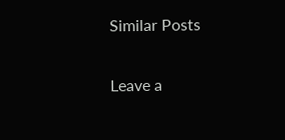Similar Posts

Leave a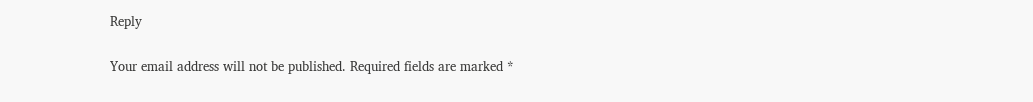Reply

Your email address will not be published. Required fields are marked *